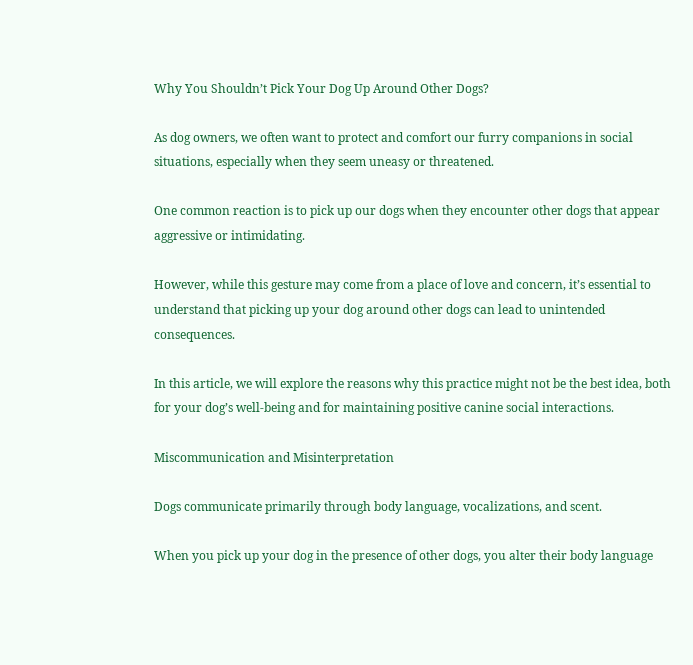Why You Shouldn’t Pick Your Dog Up Around Other Dogs?

As dog owners, we often want to protect and comfort our furry companions in social situations, especially when they seem uneasy or threatened.

One common reaction is to pick up our dogs when they encounter other dogs that appear aggressive or intimidating.

However, while this gesture may come from a place of love and concern, it’s essential to understand that picking up your dog around other dogs can lead to unintended consequences.

In this article, we will explore the reasons why this practice might not be the best idea, both for your dog’s well-being and for maintaining positive canine social interactions.

Miscommunication and Misinterpretation

Dogs communicate primarily through body language, vocalizations, and scent.

When you pick up your dog in the presence of other dogs, you alter their body language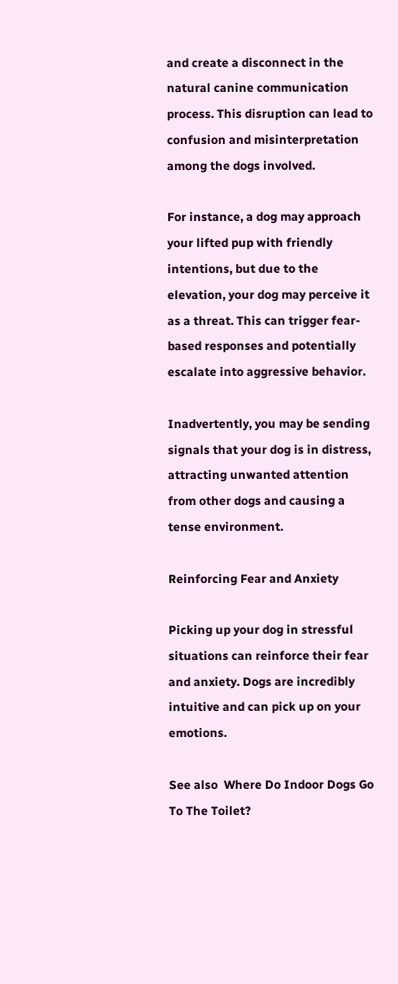and create a disconnect in the natural canine communication process. This disruption can lead to confusion and misinterpretation among the dogs involved.

For instance, a dog may approach your lifted pup with friendly intentions, but due to the elevation, your dog may perceive it as a threat. This can trigger fear-based responses and potentially escalate into aggressive behavior.

Inadvertently, you may be sending signals that your dog is in distress, attracting unwanted attention from other dogs and causing a tense environment.

Reinforcing Fear and Anxiety

Picking up your dog in stressful situations can reinforce their fear and anxiety. Dogs are incredibly intuitive and can pick up on your emotions.

See also  Where Do Indoor Dogs Go To The Toilet?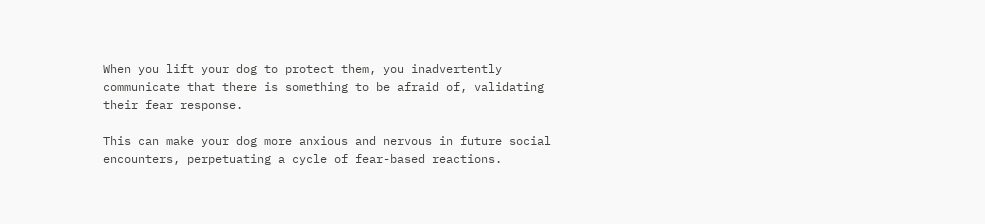When you lift your dog to protect them, you inadvertently communicate that there is something to be afraid of, validating their fear response.

This can make your dog more anxious and nervous in future social encounters, perpetuating a cycle of fear-based reactions.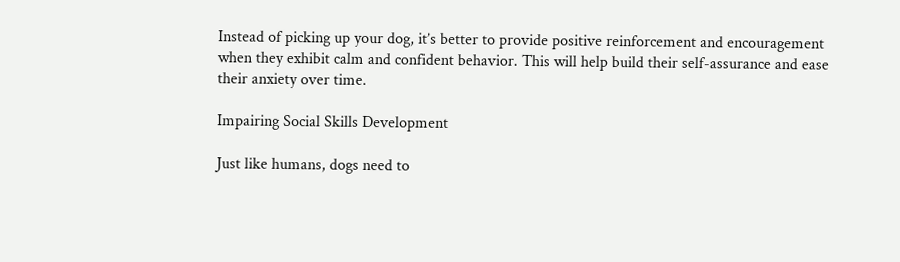Instead of picking up your dog, it’s better to provide positive reinforcement and encouragement when they exhibit calm and confident behavior. This will help build their self-assurance and ease their anxiety over time.

Impairing Social Skills Development

Just like humans, dogs need to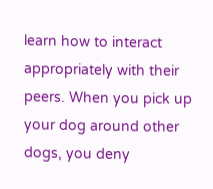learn how to interact appropriately with their peers. When you pick up your dog around other dogs, you deny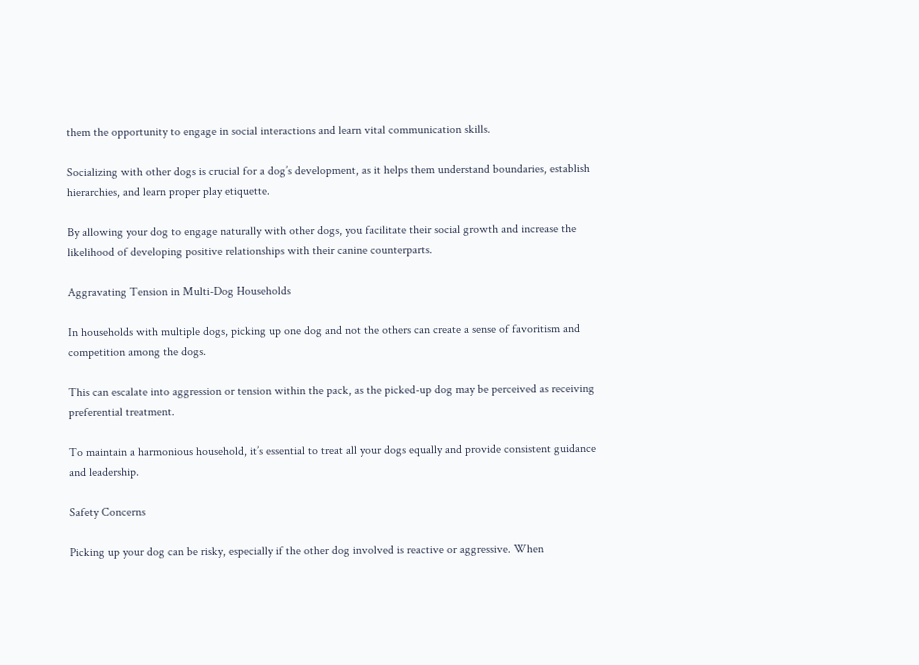them the opportunity to engage in social interactions and learn vital communication skills.

Socializing with other dogs is crucial for a dog’s development, as it helps them understand boundaries, establish hierarchies, and learn proper play etiquette.

By allowing your dog to engage naturally with other dogs, you facilitate their social growth and increase the likelihood of developing positive relationships with their canine counterparts.

Aggravating Tension in Multi-Dog Households

In households with multiple dogs, picking up one dog and not the others can create a sense of favoritism and competition among the dogs.

This can escalate into aggression or tension within the pack, as the picked-up dog may be perceived as receiving preferential treatment.

To maintain a harmonious household, it’s essential to treat all your dogs equally and provide consistent guidance and leadership.

Safety Concerns

Picking up your dog can be risky, especially if the other dog involved is reactive or aggressive. When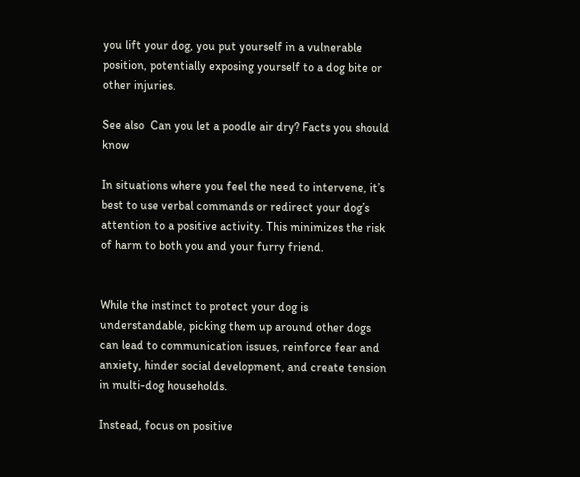you lift your dog, you put yourself in a vulnerable position, potentially exposing yourself to a dog bite or other injuries.

See also  Can you let a poodle air dry? Facts you should know

In situations where you feel the need to intervene, it’s best to use verbal commands or redirect your dog’s attention to a positive activity. This minimizes the risk of harm to both you and your furry friend.


While the instinct to protect your dog is understandable, picking them up around other dogs can lead to communication issues, reinforce fear and anxiety, hinder social development, and create tension in multi-dog households.

Instead, focus on positive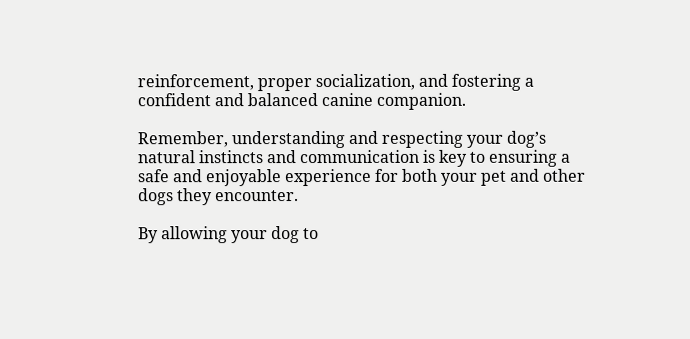reinforcement, proper socialization, and fostering a confident and balanced canine companion.

Remember, understanding and respecting your dog’s natural instincts and communication is key to ensuring a safe and enjoyable experience for both your pet and other dogs they encounter.

By allowing your dog to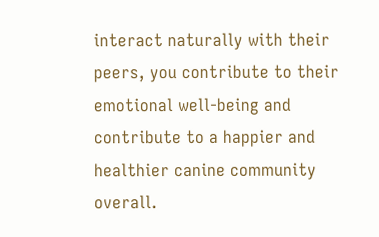interact naturally with their peers, you contribute to their emotional well-being and contribute to a happier and healthier canine community overall.